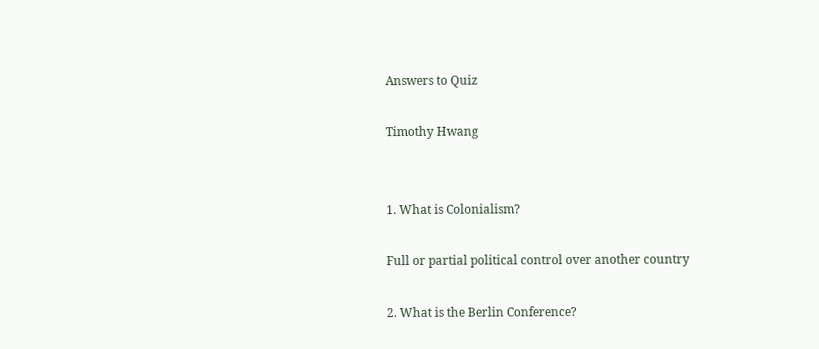Answers to Quiz

Timothy Hwang


1. What is Colonialism?

Full or partial political control over another country

2. What is the Berlin Conference?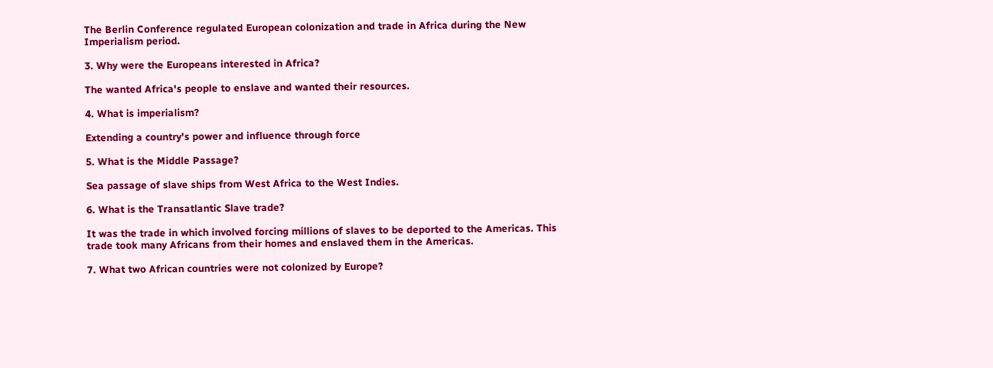The Berlin Conference regulated European colonization and trade in Africa during the New Imperialism period.

3. Why were the Europeans interested in Africa?

The wanted Africa's people to enslave and wanted their resources.

4. What is imperialism?

Extending a country's power and influence through force

5. What is the Middle Passage?

Sea passage of slave ships from West Africa to the West Indies.

6. What is the Transatlantic Slave trade?

It was the trade in which involved forcing millions of slaves to be deported to the Americas. This trade took many Africans from their homes and enslaved them in the Americas.

7. What two African countries were not colonized by Europe?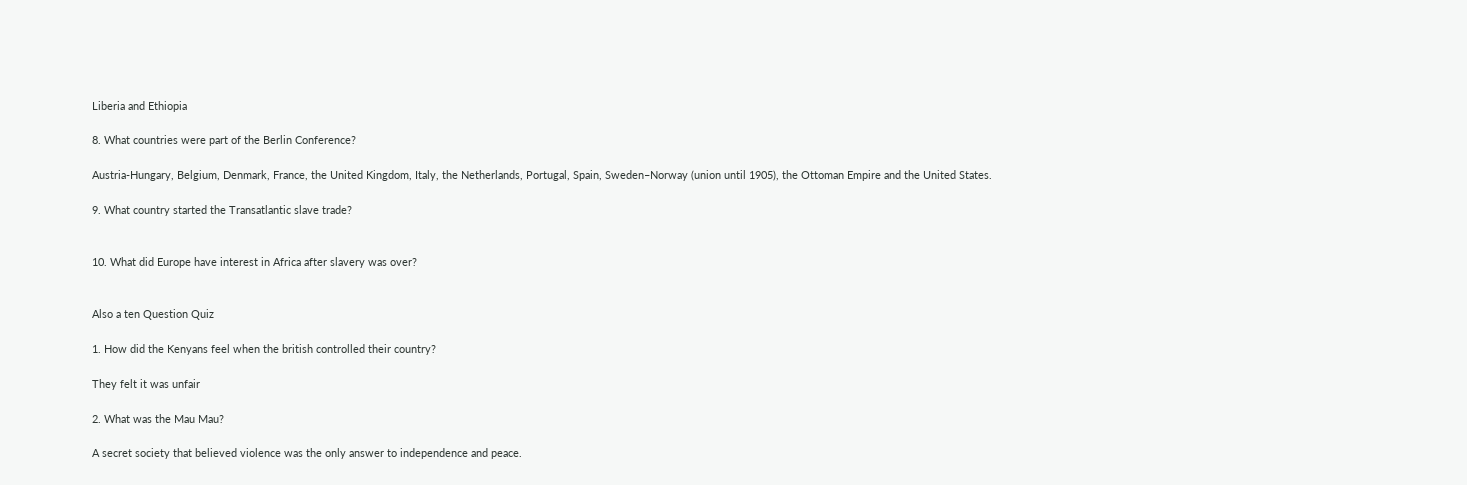Liberia and Ethiopia

8. What countries were part of the Berlin Conference?

Austria-Hungary, Belgium, Denmark, France, the United Kingdom, Italy, the Netherlands, Portugal, Spain, Sweden–Norway (union until 1905), the Ottoman Empire and the United States.

9. What country started the Transatlantic slave trade?


10. What did Europe have interest in Africa after slavery was over?


Also a ten Question Quiz

1. How did the Kenyans feel when the british controlled their country?

They felt it was unfair

2. What was the Mau Mau?

A secret society that believed violence was the only answer to independence and peace.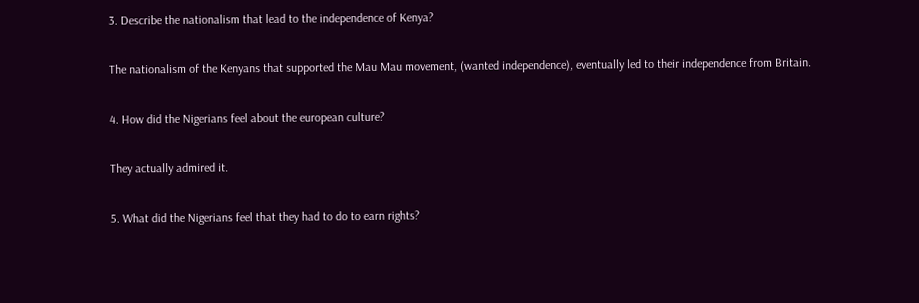3. Describe the nationalism that lead to the independence of Kenya?

The nationalism of the Kenyans that supported the Mau Mau movement, (wanted independence), eventually led to their independence from Britain.

4. How did the Nigerians feel about the european culture?

They actually admired it.

5. What did the Nigerians feel that they had to do to earn rights?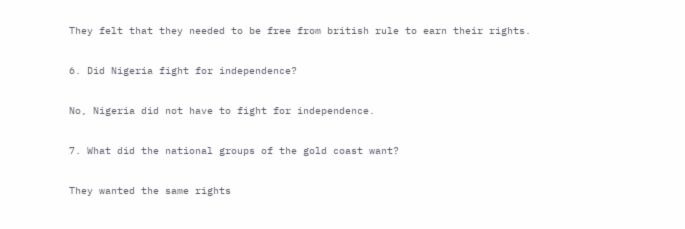They felt that they needed to be free from british rule to earn their rights.

6. Did Nigeria fight for independence?

No, Nigeria did not have to fight for independence.

7. What did the national groups of the gold coast want?

They wanted the same rights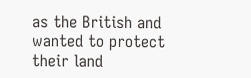as the British and wanted to protect their land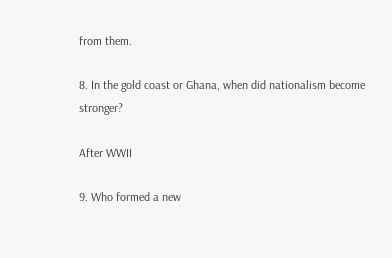from them.

8. In the gold coast or Ghana, when did nationalism become stronger?

After WWII

9. Who formed a new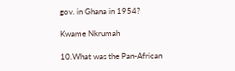gov. in Ghana in 1954?

Kwame Nkrumah

10.What was the Pan-African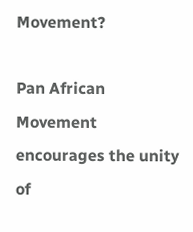Movement?

Pan African Movement encourages the unity of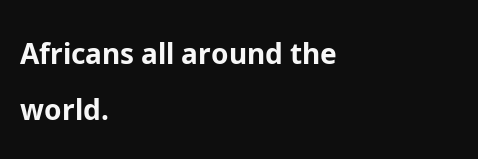Africans all around the world.